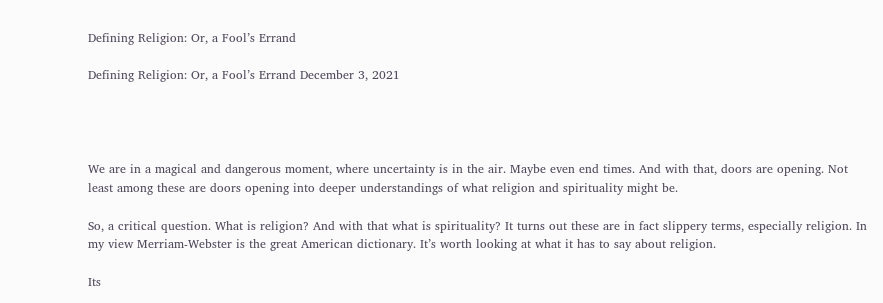Defining Religion: Or, a Fool’s Errand

Defining Religion: Or, a Fool’s Errand December 3, 2021




We are in a magical and dangerous moment, where uncertainty is in the air. Maybe even end times. And with that, doors are opening. Not least among these are doors opening into deeper understandings of what religion and spirituality might be.

So, a critical question. What is religion? And with that what is spirituality? It turns out these are in fact slippery terms, especially religion. In my view Merriam-Webster is the great American dictionary. It’s worth looking at what it has to say about religion.

Its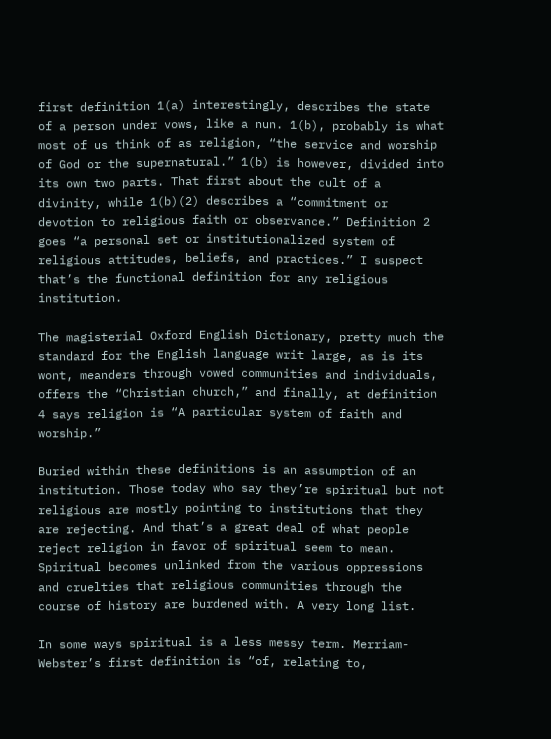first definition 1(a) interestingly, describes the state of a person under vows, like a nun. 1(b), probably is what most of us think of as religion, “the service and worship of God or the supernatural.” 1(b) is however, divided into its own two parts. That first about the cult of a divinity, while 1(b)(2) describes a “commitment or devotion to religious faith or observance.” Definition 2 goes “a personal set or institutionalized system of religious attitudes, beliefs, and practices.” I suspect that’s the functional definition for any religious institution.

The magisterial Oxford English Dictionary, pretty much the standard for the English language writ large, as is its wont, meanders through vowed communities and individuals, offers the “Christian church,” and finally, at definition 4 says religion is “A particular system of faith and worship.”

Buried within these definitions is an assumption of an institution. Those today who say they’re spiritual but not religious are mostly pointing to institutions that they are rejecting. And that’s a great deal of what people reject religion in favor of spiritual seem to mean. Spiritual becomes unlinked from the various oppressions and cruelties that religious communities through the course of history are burdened with. A very long list.

In some ways spiritual is a less messy term. Merriam-Webster’s first definition is “of, relating to,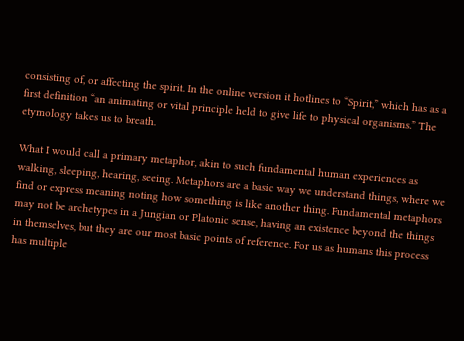consisting of, or affecting the spirit. In the online version it hotlines to “Spirit,” which has as a first definition “an animating or vital principle held to give life to physical organisms.” The etymology takes us to breath.

What I would call a primary metaphor, akin to such fundamental human experiences as walking, sleeping, hearing, seeing. Metaphors are a basic way we understand things, where we find or express meaning noting how something is like another thing. Fundamental metaphors may not be archetypes in a Jungian or Platonic sense, having an existence beyond the things in themselves, but they are our most basic points of reference. For us as humans this process has multiple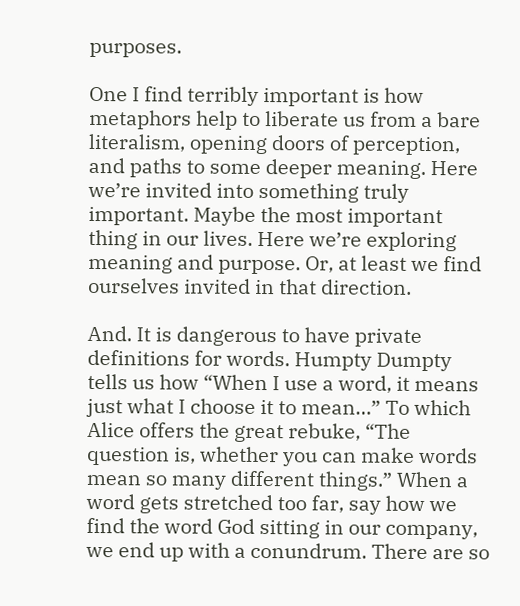purposes.

One I find terribly important is how metaphors help to liberate us from a bare literalism, opening doors of perception, and paths to some deeper meaning. Here we’re invited into something truly important. Maybe the most important thing in our lives. Here we’re exploring meaning and purpose. Or, at least we find ourselves invited in that direction.

And. It is dangerous to have private definitions for words. Humpty Dumpty tells us how “When I use a word, it means just what I choose it to mean…” To which Alice offers the great rebuke, “The question is, whether you can make words mean so many different things.” When a word gets stretched too far, say how we find the word God sitting in our company, we end up with a conundrum. There are so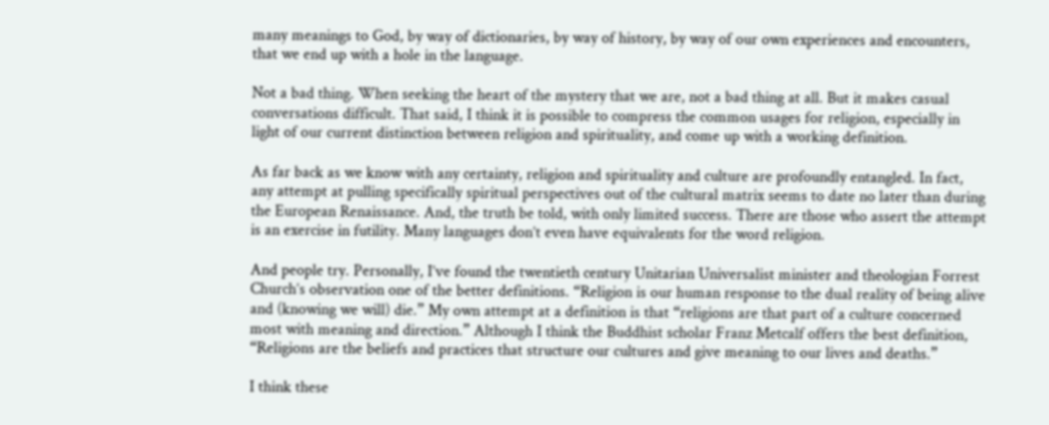many meanings to God, by way of dictionaries, by way of history, by way of our own experiences and encounters, that we end up with a hole in the language.

Not a bad thing. When seeking the heart of the mystery that we are, not a bad thing at all. But it makes casual conversations difficult. That said, I think it is possible to compress the common usages for religion, especially in light of our current distinction between religion and spirituality, and come up with a working definition.

As far back as we know with any certainty, religion and spirituality and culture are profoundly entangled. In fact, any attempt at pulling specifically spiritual perspectives out of the cultural matrix seems to date no later than during the European Renaissance. And, the truth be told, with only limited success. There are those who assert the attempt is an exercise in futility. Many languages don’t even have equivalents for the word religion.

And people try. Personally, I’ve found the twentieth century Unitarian Universalist minister and theologian Forrest Church’s observation one of the better definitions. “Religion is our human response to the dual reality of being alive and (knowing we will) die.” My own attempt at a definition is that “religions are that part of a culture concerned most with meaning and direction.” Although I think the Buddhist scholar Franz Metcalf offers the best definition, “Religions are the beliefs and practices that structure our cultures and give meaning to our lives and deaths.”

I think these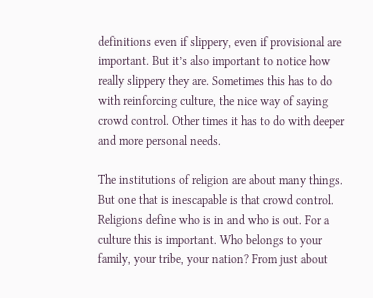definitions even if slippery, even if provisional are important. But it’s also important to notice how really slippery they are. Sometimes this has to do with reinforcing culture, the nice way of saying crowd control. Other times it has to do with deeper and more personal needs.

The institutions of religion are about many things. But one that is inescapable is that crowd control. Religions define who is in and who is out. For a culture this is important. Who belongs to your family, your tribe, your nation? From just about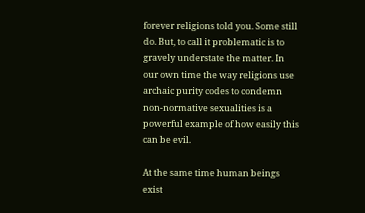forever religions told you. Some still do. But, to call it problematic is to gravely understate the matter. In our own time the way religions use archaic purity codes to condemn non-normative sexualities is a powerful example of how easily this can be evil.

At the same time human beings exist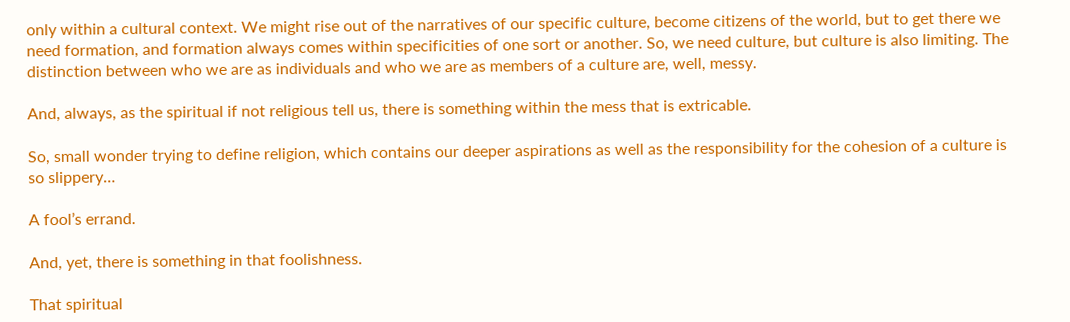only within a cultural context. We might rise out of the narratives of our specific culture, become citizens of the world, but to get there we need formation, and formation always comes within specificities of one sort or another. So, we need culture, but culture is also limiting. The distinction between who we are as individuals and who we are as members of a culture are, well, messy.

And, always, as the spiritual if not religious tell us, there is something within the mess that is extricable.

So, small wonder trying to define religion, which contains our deeper aspirations as well as the responsibility for the cohesion of a culture is so slippery…

A fool’s errand.

And, yet, there is something in that foolishness.

That spiritual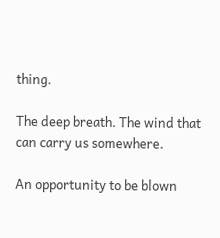thing.

The deep breath. The wind that can carry us somewhere.

An opportunity to be blown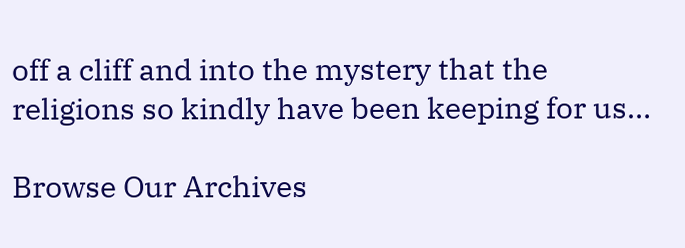off a cliff and into the mystery that the religions so kindly have been keeping for us…

Browse Our Archives